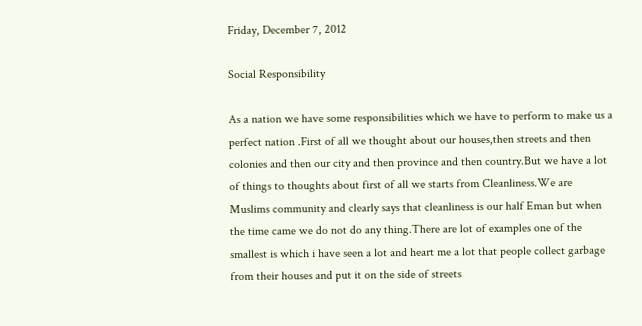Friday, December 7, 2012

Social Responsibility

As a nation we have some responsibilities which we have to perform to make us a perfect nation .First of all we thought about our houses,then streets and then colonies and then our city and then province and then country.But we have a lot of things to thoughts about first of all we starts from Cleanliness.We are Muslims community and clearly says that cleanliness is our half Eman but when the time came we do not do any thing.There are lot of examples one of the smallest is which i have seen a lot and heart me a lot that people collect garbage from their houses and put it on the side of streets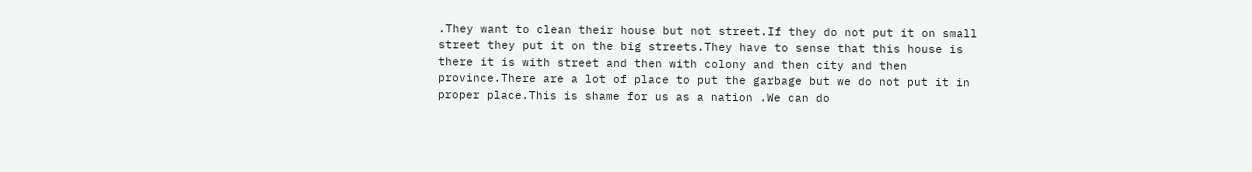.They want to clean their house but not street.If they do not put it on small street they put it on the big streets.They have to sense that this house is there it is with street and then with colony and then city and then province.There are a lot of place to put the garbage but we do not put it in proper place.This is shame for us as a nation .We can do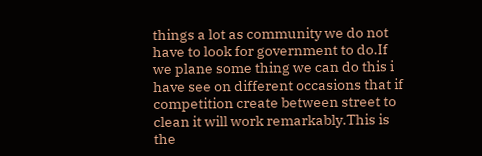things a lot as community we do not have to look for government to do.If we plane some thing we can do this i have see on different occasions that if competition create between street to clean it will work remarkably.This is the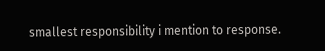smallest responsibility i mention to response.